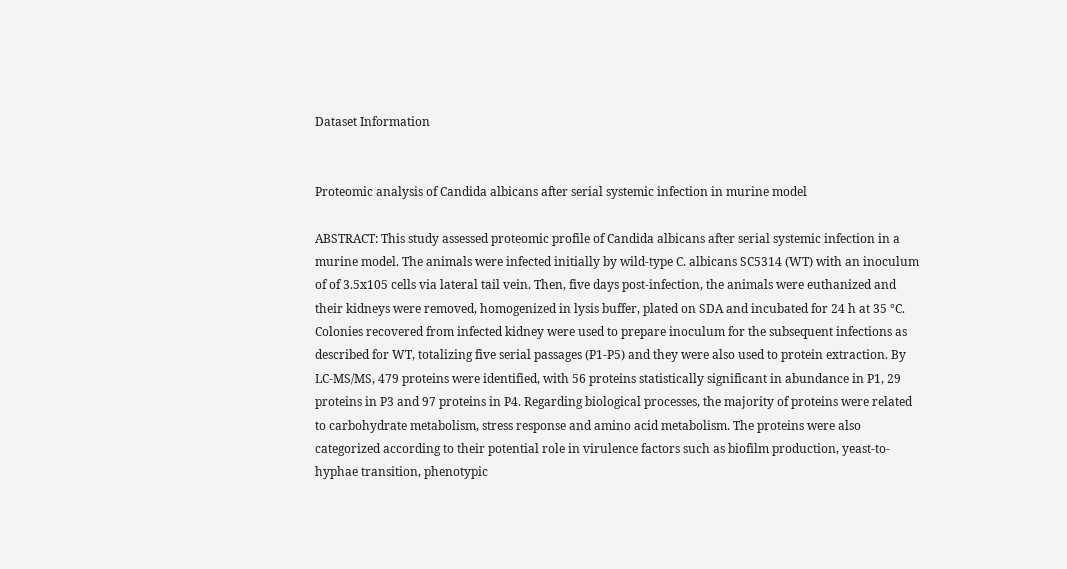Dataset Information


Proteomic analysis of Candida albicans after serial systemic infection in murine model

ABSTRACT: This study assessed proteomic profile of Candida albicans after serial systemic infection in a murine model. The animals were infected initially by wild-type C. albicans SC5314 (WT) with an inoculum of of 3.5x105 cells via lateral tail vein. Then, five days post-infection, the animals were euthanized and their kidneys were removed, homogenized in lysis buffer, plated on SDA and incubated for 24 h at 35 °C. Colonies recovered from infected kidney were used to prepare inoculum for the subsequent infections as described for WT, totalizing five serial passages (P1-P5) and they were also used to protein extraction. By LC-MS/MS, 479 proteins were identified, with 56 proteins statistically significant in abundance in P1, 29 proteins in P3 and 97 proteins in P4. Regarding biological processes, the majority of proteins were related to carbohydrate metabolism, stress response and amino acid metabolism. The proteins were also categorized according to their potential role in virulence factors such as biofilm production, yeast-to-hyphae transition, phenotypic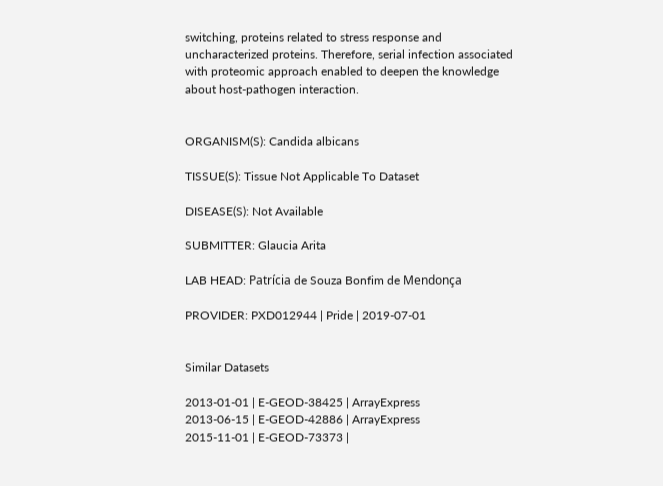switching, proteins related to stress response and uncharacterized proteins. Therefore, serial infection associated with proteomic approach enabled to deepen the knowledge about host-pathogen interaction.


ORGANISM(S): Candida albicans

TISSUE(S): Tissue Not Applicable To Dataset

DISEASE(S): Not Available

SUBMITTER: Glaucia Arita

LAB HEAD: Patrícia de Souza Bonfim de Mendonça

PROVIDER: PXD012944 | Pride | 2019-07-01


Similar Datasets

2013-01-01 | E-GEOD-38425 | ArrayExpress
2013-06-15 | E-GEOD-42886 | ArrayExpress
2015-11-01 | E-GEOD-73373 |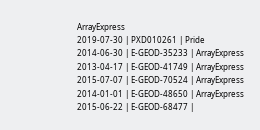ArrayExpress
2019-07-30 | PXD010261 | Pride
2014-06-30 | E-GEOD-35233 | ArrayExpress
2013-04-17 | E-GEOD-41749 | ArrayExpress
2015-07-07 | E-GEOD-70524 | ArrayExpress
2014-01-01 | E-GEOD-48650 | ArrayExpress
2015-06-22 | E-GEOD-68477 |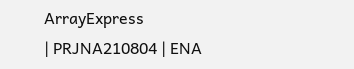ArrayExpress
| PRJNA210804 | ENA